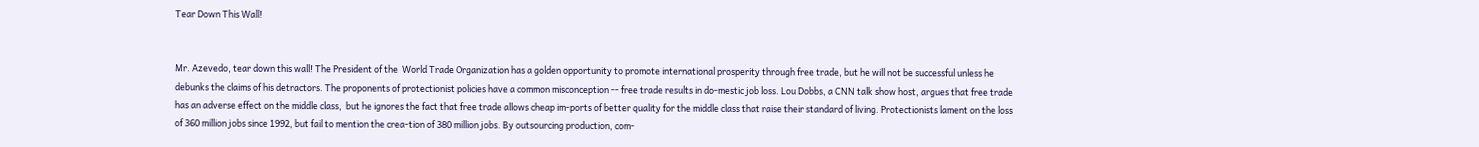Tear Down This Wall!


Mr. Azevedo, tear down this wall! The President of the  World Trade Organization has a golden opportunity to promote international prosperity through free trade, but he will not be successful unless he debunks the claims of his detractors. The proponents of protectionist policies have a common misconception -- free trade results in do-mestic job loss. Lou Dobbs, a CNN talk show host, argues that free trade has an adverse effect on the middle class,  but he ignores the fact that free trade allows cheap im-ports of better quality for the middle class that raise their standard of living. Protectionists lament on the loss of 360 million jobs since 1992, but fail to mention the crea-tion of 380 million jobs. By outsourcing production, com-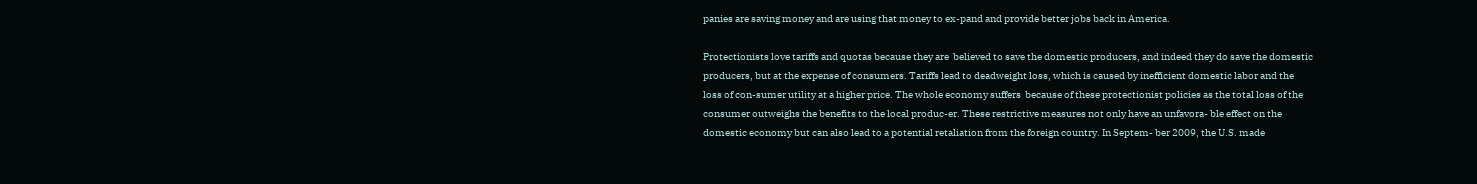panies are saving money and are using that money to ex-pand and provide better jobs back in America.

Protectionists love tariffs and quotas because they are  believed to save the domestic producers, and indeed they do save the domestic producers, but at the expense of consumers. Tariffs lead to deadweight loss, which is caused by inefficient domestic labor and the loss of con-sumer utility at a higher price. The whole economy suffers  because of these protectionist policies as the total loss of the consumer outweighs the benefits to the local produc-er. These restrictive measures not only have an unfavora- ble effect on the domestic economy but can also lead to a potential retaliation from the foreign country. In Septem- ber 2009, the U.S. made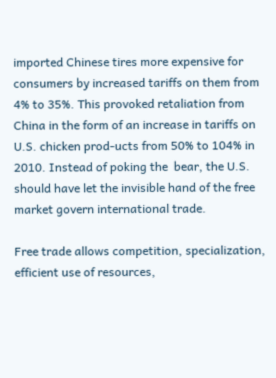imported Chinese tires more expensive for consumers by increased tariffs on them from 4% to 35%. This provoked retaliation from China in the form of an increase in tariffs on U.S. chicken prod-ucts from 50% to 104% in 2010. Instead of poking the  bear, the U.S. should have let the invisible hand of the free market govern international trade.

Free trade allows competition, specialization, efficient use of resources,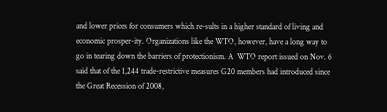and lower prices for consumers which re-sults in a higher standard of living and economic prosper-ity. Organizations like the WTO, however, have a long way to go in tearing down the barriers of protectionism. A  WTO report issued on Nov. 6 said that of the 1,244 trade-restrictive measures G20 members had introduced since the Great Recession of 2008,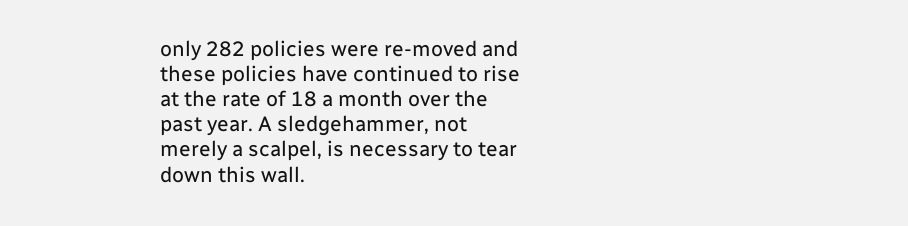only 282 policies were re-moved and these policies have continued to rise at the rate of 18 a month over the past year. A sledgehammer, not merely a scalpel, is necessary to tear down this wall.